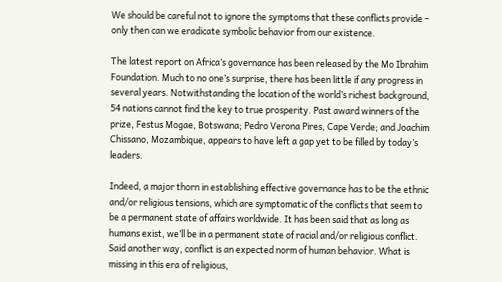We should be careful not to ignore the symptoms that these conflicts provide – only then can we eradicate symbolic behavior from our existence.

The latest report on Africa’s governance has been released by the Mo Ibrahim Foundation. Much to no one’s surprise, there has been little if any progress in several years. Notwithstanding the location of the world’s richest background, 54 nations cannot find the key to true prosperity. Past award winners of the prize, Festus Mogae, Botswana; Pedro Verona Pires, Cape Verde; and Joachim Chissano, Mozambique, appears to have left a gap yet to be filled by today’s leaders.

Indeed, a major thorn in establishing effective governance has to be the ethnic and/or religious tensions, which are symptomatic of the conflicts that seem to be a permanent state of affairs worldwide. It has been said that as long as humans exist, we’ll be in a permanent state of racial and/or religious conflict. Said another way, conflict is an expected norm of human behavior. What is missing in this era of religious,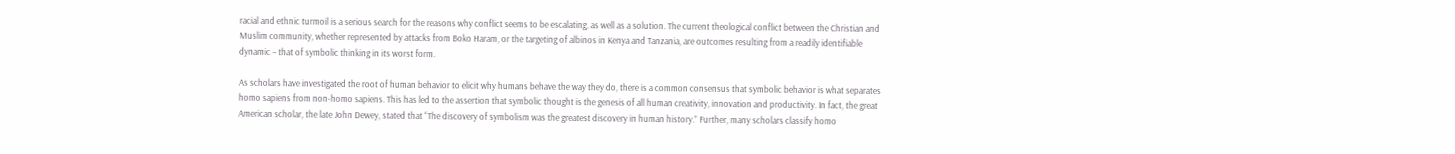racial and ethnic turmoil is a serious search for the reasons why conflict seems to be escalating, as well as a solution. The current theological conflict between the Christian and Muslim community, whether represented by attacks from Boko Haram, or the targeting of albinos in Kenya and Tanzania, are outcomes resulting from a readily identifiable dynamic – that of symbolic thinking in its worst form.

As scholars have investigated the root of human behavior to elicit why humans behave the way they do, there is a common consensus that symbolic behavior is what separates homo sapiens from non-homo sapiens. This has led to the assertion that symbolic thought is the genesis of all human creativity, innovation and productivity. In fact, the great American scholar, the late John Dewey, stated that “The discovery of symbolism was the greatest discovery in human history.” Further, many scholars classify homo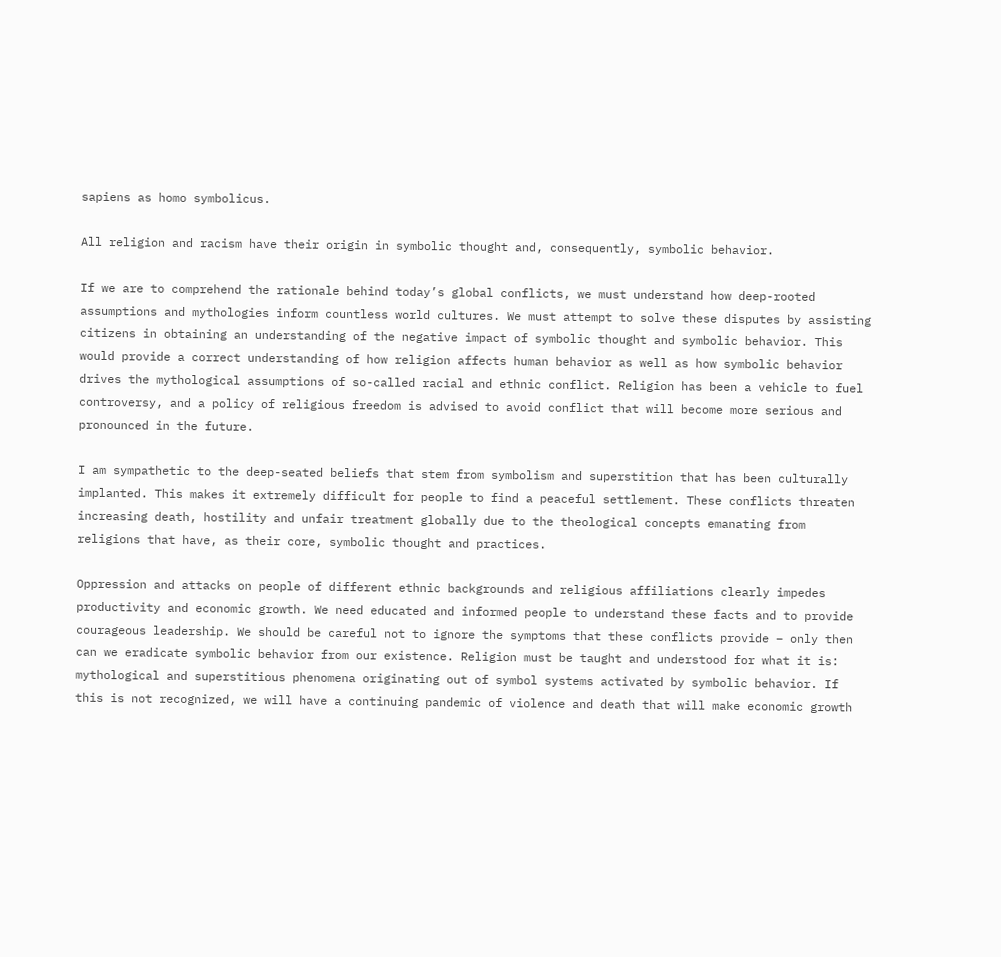sapiens as homo symbolicus.

All religion and racism have their origin in symbolic thought and, consequently, symbolic behavior.

If we are to comprehend the rationale behind today’s global conflicts, we must understand how deep-rooted assumptions and mythologies inform countless world cultures. We must attempt to solve these disputes by assisting citizens in obtaining an understanding of the negative impact of symbolic thought and symbolic behavior. This would provide a correct understanding of how religion affects human behavior as well as how symbolic behavior drives the mythological assumptions of so-called racial and ethnic conflict. Religion has been a vehicle to fuel controversy, and a policy of religious freedom is advised to avoid conflict that will become more serious and pronounced in the future.

I am sympathetic to the deep-seated beliefs that stem from symbolism and superstition that has been culturally implanted. This makes it extremely difficult for people to find a peaceful settlement. These conflicts threaten increasing death, hostility and unfair treatment globally due to the theological concepts emanating from religions that have, as their core, symbolic thought and practices.

Oppression and attacks on people of different ethnic backgrounds and religious affiliations clearly impedes productivity and economic growth. We need educated and informed people to understand these facts and to provide courageous leadership. We should be careful not to ignore the symptoms that these conflicts provide – only then can we eradicate symbolic behavior from our existence. Religion must be taught and understood for what it is: mythological and superstitious phenomena originating out of symbol systems activated by symbolic behavior. If this is not recognized, we will have a continuing pandemic of violence and death that will make economic growth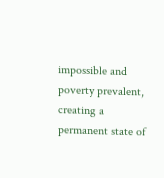impossible and poverty prevalent, creating a permanent state of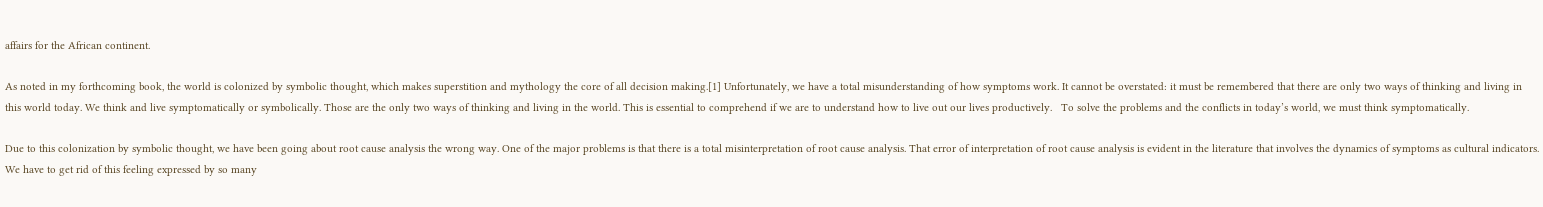affairs for the African continent.

As noted in my forthcoming book, the world is colonized by symbolic thought, which makes superstition and mythology the core of all decision making.[1] Unfortunately, we have a total misunderstanding of how symptoms work. It cannot be overstated: it must be remembered that there are only two ways of thinking and living in this world today. We think and live symptomatically or symbolically. Those are the only two ways of thinking and living in the world. This is essential to comprehend if we are to understand how to live out our lives productively.   To solve the problems and the conflicts in today’s world, we must think symptomatically.

Due to this colonization by symbolic thought, we have been going about root cause analysis the wrong way. One of the major problems is that there is a total misinterpretation of root cause analysis. That error of interpretation of root cause analysis is evident in the literature that involves the dynamics of symptoms as cultural indicators.   We have to get rid of this feeling expressed by so many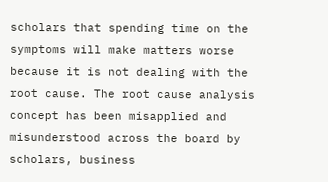scholars that spending time on the symptoms will make matters worse because it is not dealing with the root cause. The root cause analysis concept has been misapplied and misunderstood across the board by scholars, business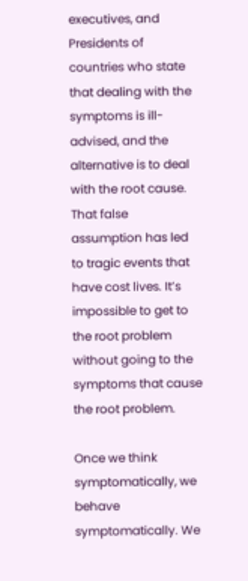executives, and Presidents of countries who state that dealing with the symptoms is ill-advised, and the alternative is to deal with the root cause. That false assumption has led to tragic events that have cost lives. It’s impossible to get to the root problem without going to the symptoms that cause the root problem.

Once we think symptomatically, we behave symptomatically. We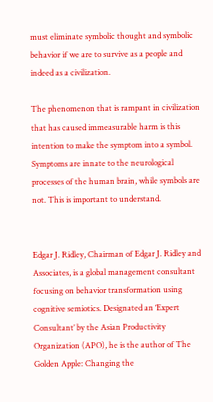must eliminate symbolic thought and symbolic behavior if we are to survive as a people and indeed as a civilization.

The phenomenon that is rampant in civilization that has caused immeasurable harm is this intention to make the symptom into a symbol. Symptoms are innate to the neurological processes of the human brain, while symbols are not. This is important to understand.


Edgar J. Ridley, Chairman of Edgar J. Ridley and Associates, is a global management consultant focusing on behavior transformation using cognitive semiotics. Designated an ‘Expert Consultant’ by the Asian Productivity Organization (APO), he is the author of The Golden Apple: Changing the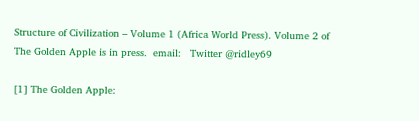Structure of Civilization – Volume 1 (Africa World Press). Volume 2 of The Golden Apple is in press.  email:   Twitter @ridley69

[1] The Golden Apple: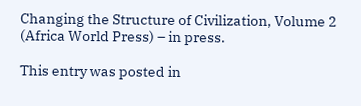Changing the Structure of Civilization, Volume 2 (Africa World Press) – in press.

This entry was posted in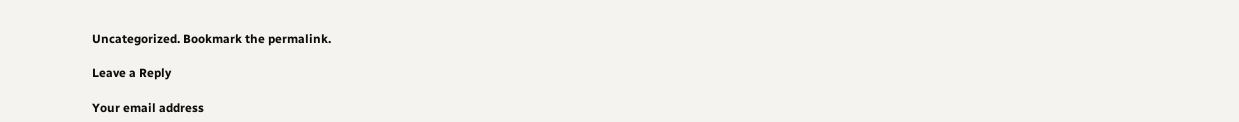Uncategorized. Bookmark the permalink.

Leave a Reply

Your email address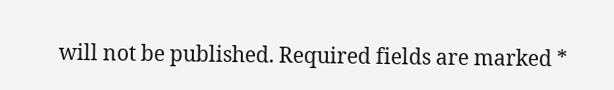will not be published. Required fields are marked *